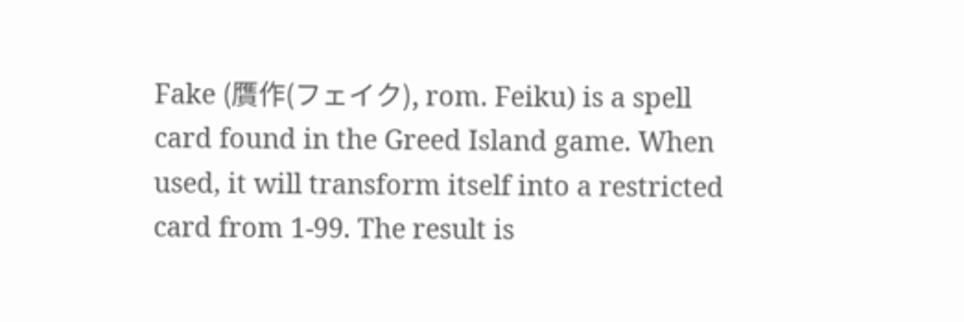Fake (贋作(フェイク), rom. Feiku) is a spell card found in the Greed Island game. When used, it will transform itself into a restricted card from 1-99. The result is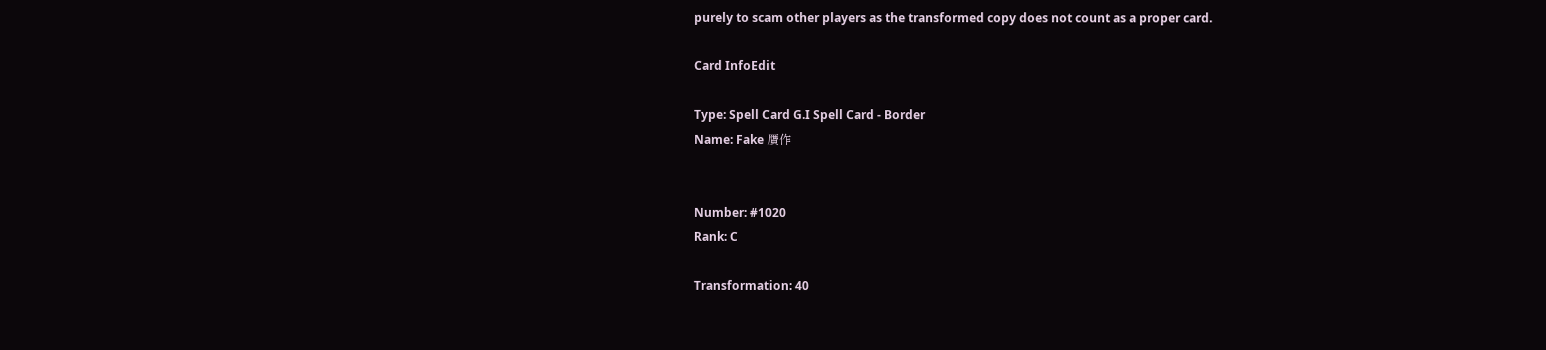purely to scam other players as the transformed copy does not count as a proper card.

Card InfoEdit

Type: Spell Card G.I Spell Card - Border
Name: Fake 贋作


Number: #1020
Rank: C

Transformation: 40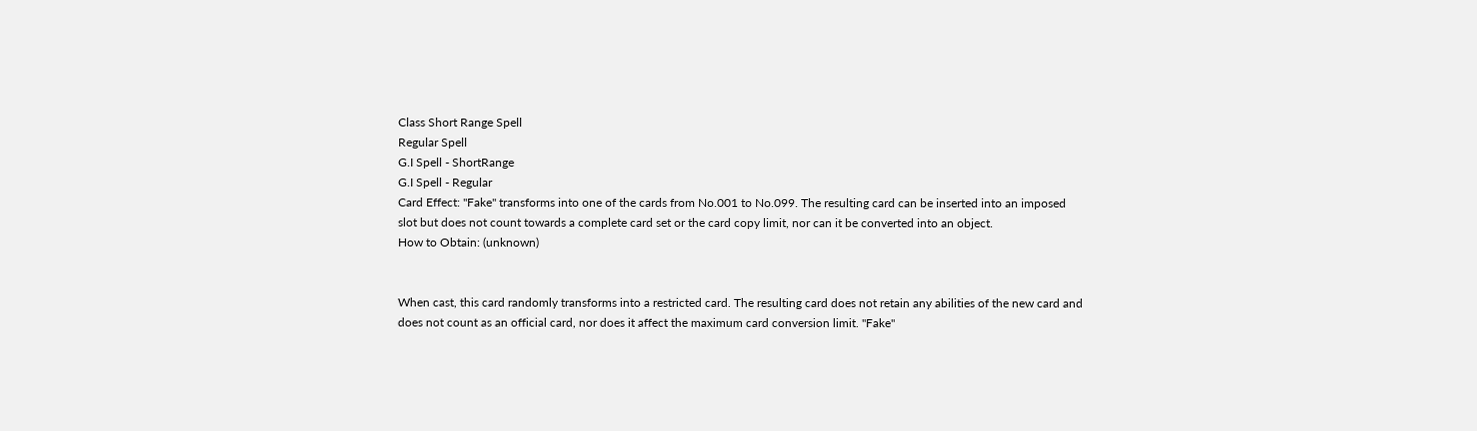Class Short Range Spell
Regular Spell
G.I Spell - ShortRange
G.I Spell - Regular
Card Effect: "Fake" transforms into one of the cards from No.001 to No.099. The resulting card can be inserted into an imposed slot but does not count towards a complete card set or the card copy limit, nor can it be converted into an object.
How to Obtain: (unknown)


When cast, this card randomly transforms into a restricted card. The resulting card does not retain any abilities of the new card and does not count as an official card, nor does it affect the maximum card conversion limit. "Fake"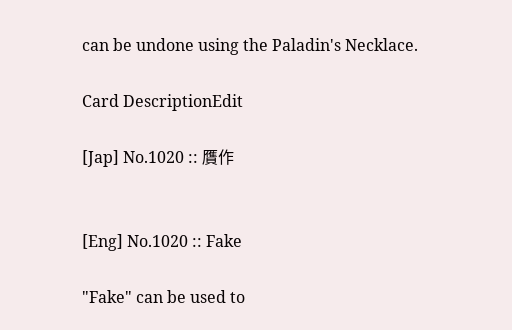can be undone using the Paladin's Necklace.

Card DescriptionEdit

[Jap] No.1020 :: 贋作


[Eng] No.1020 :: Fake

"Fake" can be used to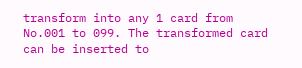transform into any 1 card from No.001 to 099. The transformed card can be inserted to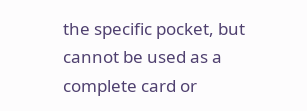the specific pocket, but cannot be used as a complete card or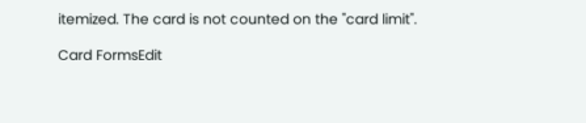itemized. The card is not counted on the "card limit".

Card FormsEdit